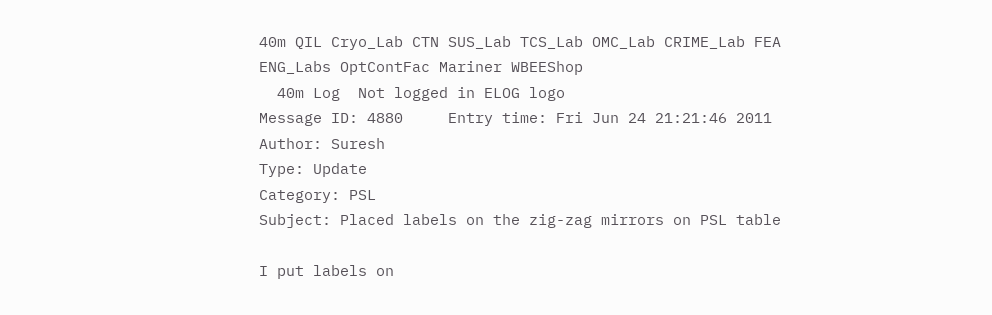40m QIL Cryo_Lab CTN SUS_Lab TCS_Lab OMC_Lab CRIME_Lab FEA ENG_Labs OptContFac Mariner WBEEShop
  40m Log  Not logged in ELOG logo
Message ID: 4880     Entry time: Fri Jun 24 21:21:46 2011
Author: Suresh
Type: Update
Category: PSL
Subject: Placed labels on the zig-zag mirrors on PSL table

I put labels on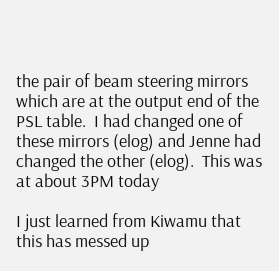the pair of beam steering mirrors which are at the output end of the PSL table.  I had changed one of these mirrors (elog) and Jenne had changed the other (elog).  This was at about 3PM today

I just learned from Kiwamu that this has messed up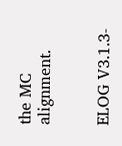the MC alignment.


ELOG V3.1.3-